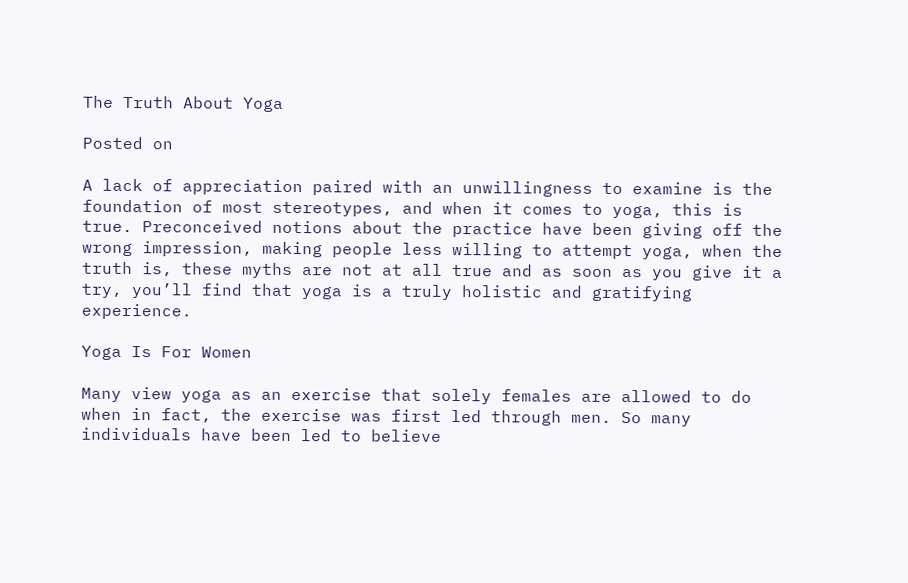The Truth About Yoga

Posted on

A lack of appreciation paired with an unwillingness to examine is the foundation of most stereotypes, and when it comes to yoga, this is true. Preconceived notions about the practice have been giving off the wrong impression, making people less willing to attempt yoga, when the truth is, these myths are not at all true and as soon as you give it a try, you’ll find that yoga is a truly holistic and gratifying experience.

Yoga Is For Women

Many view yoga as an exercise that solely females are allowed to do when in fact, the exercise was first led through men. So many individuals have been led to believe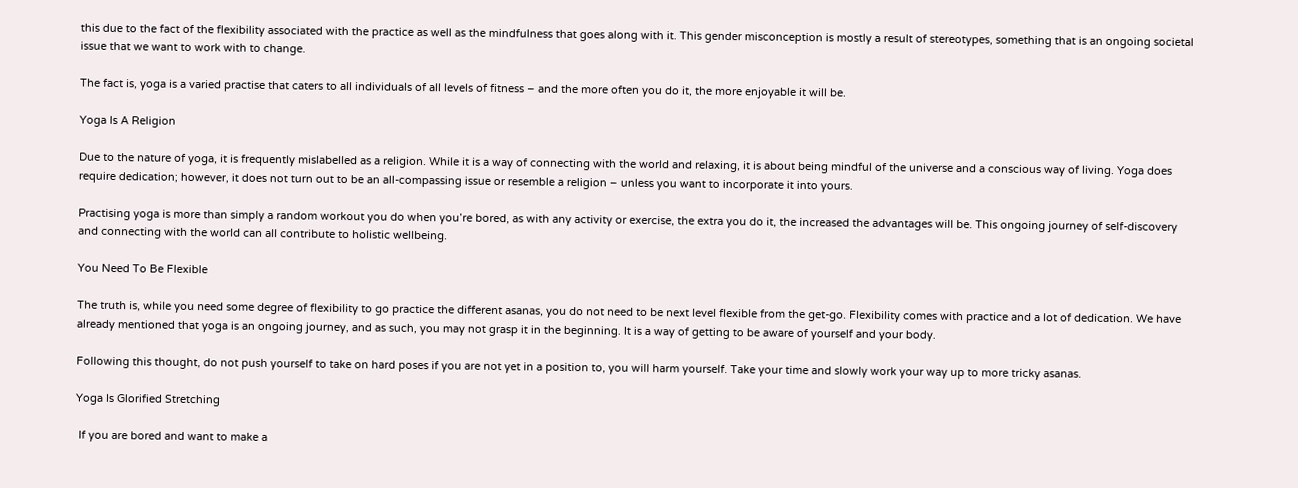this due to the fact of the flexibility associated with the practice as well as the mindfulness that goes along with it. This gender misconception is mostly a result of stereotypes, something that is an ongoing societal issue that we want to work with to change.

The fact is, yoga is a varied practise that caters to all individuals of all levels of fitness – and the more often you do it, the more enjoyable it will be.

Yoga Is A Religion

Due to the nature of yoga, it is frequently mislabelled as a religion. While it is a way of connecting with the world and relaxing, it is about being mindful of the universe and a conscious way of living. Yoga does require dedication; however, it does not turn out to be an all-compassing issue or resemble a religion – unless you want to incorporate it into yours.

Practising yoga is more than simply a random workout you do when you’re bored, as with any activity or exercise, the extra you do it, the increased the advantages will be. This ongoing journey of self-discovery and connecting with the world can all contribute to holistic wellbeing.

You Need To Be Flexible

The truth is, while you need some degree of flexibility to go practice the different asanas, you do not need to be next level flexible from the get-go. Flexibility comes with practice and a lot of dedication. We have already mentioned that yoga is an ongoing journey, and as such, you may not grasp it in the beginning. It is a way of getting to be aware of yourself and your body.

Following this thought, do not push yourself to take on hard poses if you are not yet in a position to, you will harm yourself. Take your time and slowly work your way up to more tricky asanas.

Yoga Is Glorified Stretching

 If you are bored and want to make a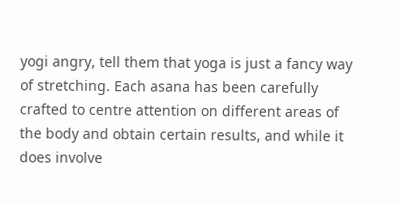yogi angry, tell them that yoga is just a fancy way of stretching. Each asana has been carefully crafted to centre attention on different areas of the body and obtain certain results, and while it does involve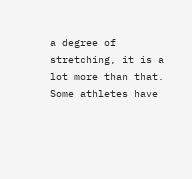a degree of stretching, it is a lot more than that. Some athletes have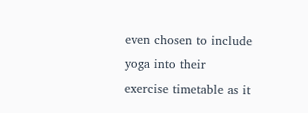even chosen to include yoga into their exercise timetable as it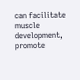can facilitate muscle development, promote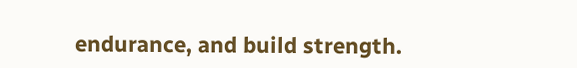endurance, and build strength.